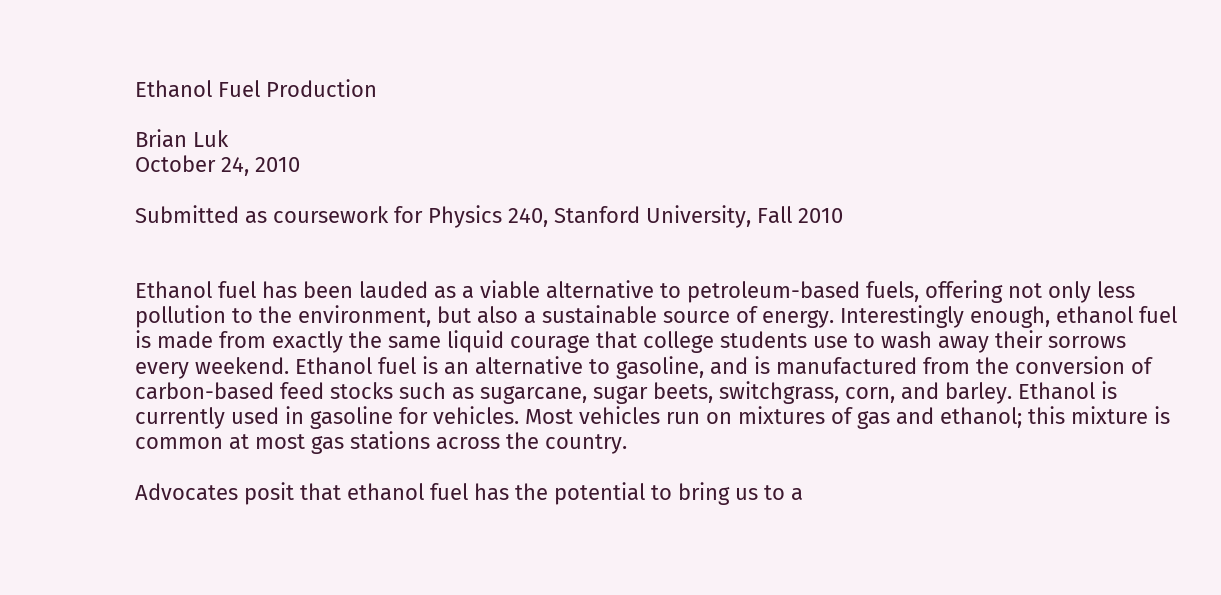Ethanol Fuel Production

Brian Luk
October 24, 2010

Submitted as coursework for Physics 240, Stanford University, Fall 2010


Ethanol fuel has been lauded as a viable alternative to petroleum-based fuels, offering not only less pollution to the environment, but also a sustainable source of energy. Interestingly enough, ethanol fuel is made from exactly the same liquid courage that college students use to wash away their sorrows every weekend. Ethanol fuel is an alternative to gasoline, and is manufactured from the conversion of carbon-based feed stocks such as sugarcane, sugar beets, switchgrass, corn, and barley. Ethanol is currently used in gasoline for vehicles. Most vehicles run on mixtures of gas and ethanol; this mixture is common at most gas stations across the country.

Advocates posit that ethanol fuel has the potential to bring us to a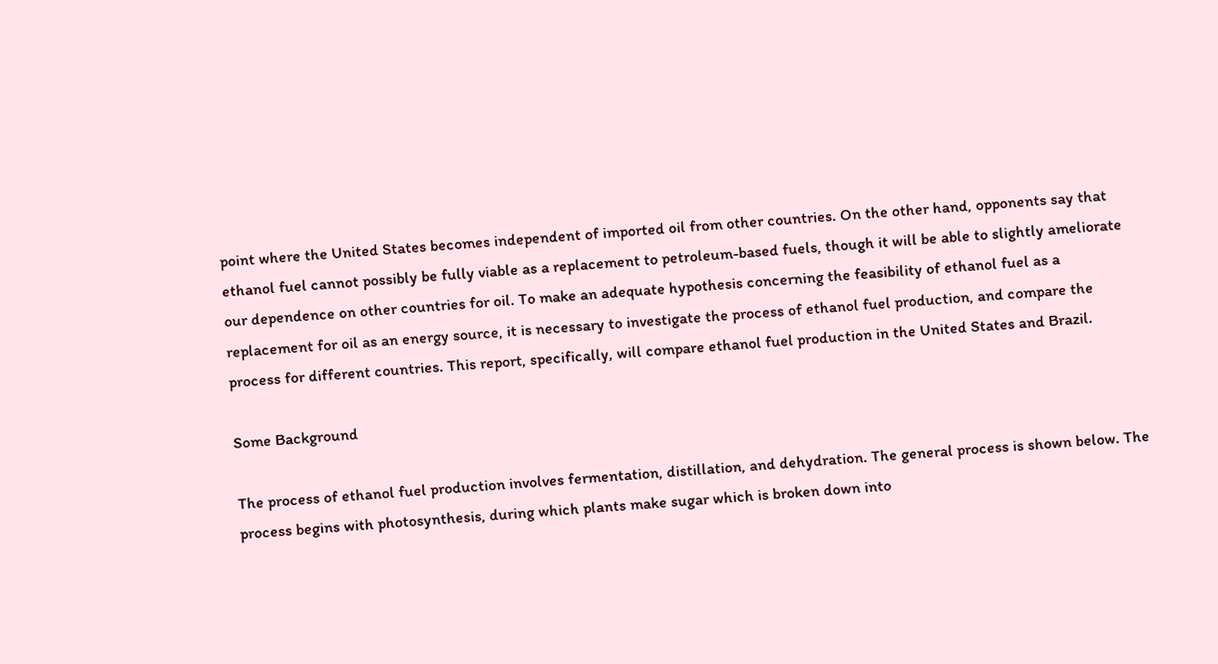point where the United States becomes independent of imported oil from other countries. On the other hand, opponents say that ethanol fuel cannot possibly be fully viable as a replacement to petroleum-based fuels, though it will be able to slightly ameliorate our dependence on other countries for oil. To make an adequate hypothesis concerning the feasibility of ethanol fuel as a replacement for oil as an energy source, it is necessary to investigate the process of ethanol fuel production, and compare the process for different countries. This report, specifically, will compare ethanol fuel production in the United States and Brazil.

Some Background

The process of ethanol fuel production involves fermentation, distillation, and dehydration. The general process is shown below. The process begins with photosynthesis, during which plants make sugar which is broken down into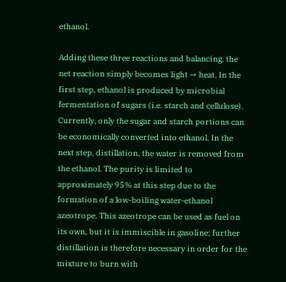ethanol.

Adding these three reactions and balancing, the net reaction simply becomes light → heat. In the first step, ethanol is produced by microbial fermentation of sugars (i.e. starch and cellulose). Currently, only the sugar and starch portions can be economically converted into ethanol. In the next step, distillation, the water is removed from the ethanol. The purity is limited to approximately 95% at this step due to the formation of a low-boiling water-ethanol azeotrope. This azeotrope can be used as fuel on its own, but it is immiscible in gasoline; further distillation is therefore necessary in order for the mixture to burn with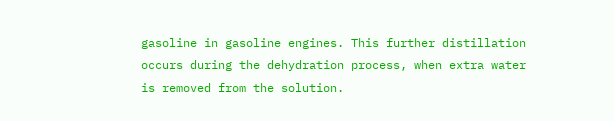gasoline in gasoline engines. This further distillation occurs during the dehydration process, when extra water is removed from the solution.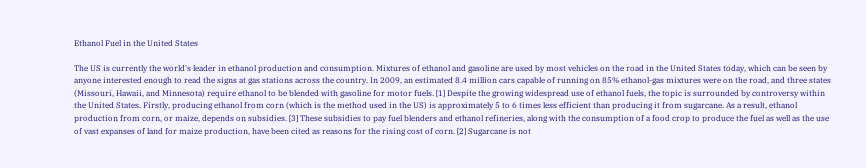Ethanol Fuel in the United States

The US is currently the world's leader in ethanol production and consumption. Mixtures of ethanol and gasoline are used by most vehicles on the road in the United States today, which can be seen by anyone interested enough to read the signs at gas stations across the country. In 2009, an estimated 8.4 million cars capable of running on 85% ethanol-gas mixtures were on the road, and three states (Missouri, Hawaii, and Minnesota) require ethanol to be blended with gasoline for motor fuels. [1] Despite the growing widespread use of ethanol fuels, the topic is surrounded by controversy within the United States. Firstly, producing ethanol from corn (which is the method used in the US) is approximately 5 to 6 times less efficient than producing it from sugarcane. As a result, ethanol production from corn, or maize, depends on subsidies. [3] These subsidies to pay fuel blenders and ethanol refineries, along with the consumption of a food crop to produce the fuel as well as the use of vast expanses of land for maize production, have been cited as reasons for the rising cost of corn. [2] Sugarcane is not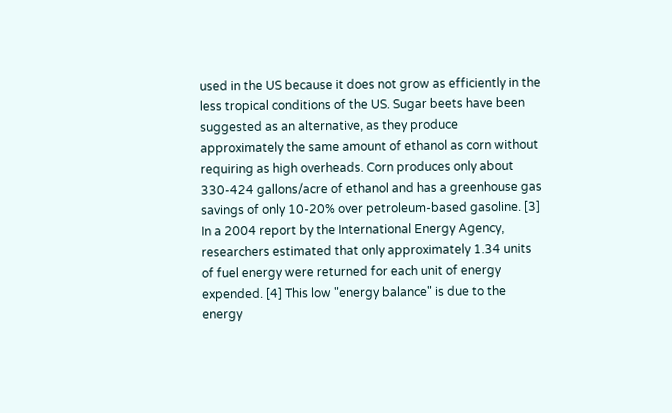used in the US because it does not grow as efficiently in the less tropical conditions of the US. Sugar beets have been suggested as an alternative, as they produce approximately the same amount of ethanol as corn without requiring as high overheads. Corn produces only about 330-424 gallons/acre of ethanol and has a greenhouse gas savings of only 10-20% over petroleum-based gasoline. [3] In a 2004 report by the International Energy Agency, researchers estimated that only approximately 1.34 units of fuel energy were returned for each unit of energy expended. [4] This low "energy balance" is due to the energy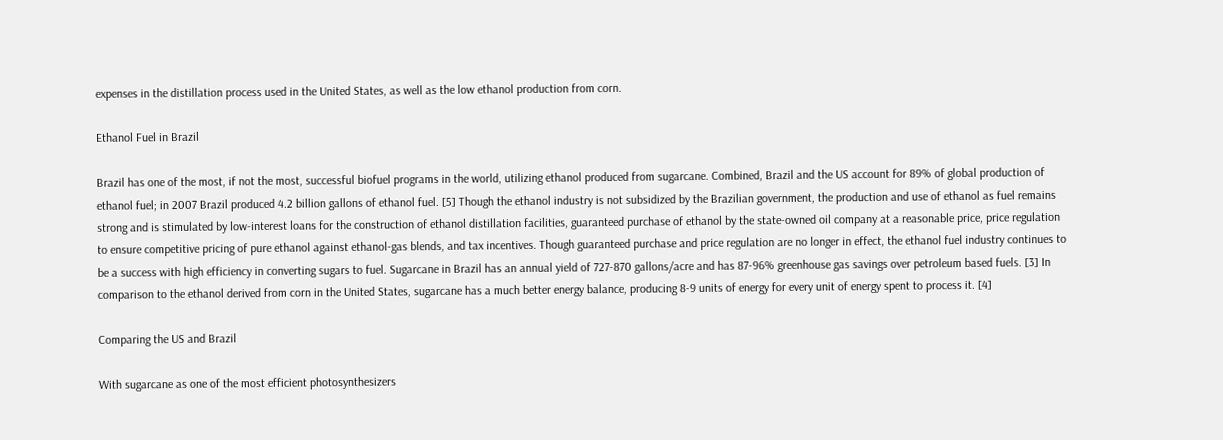expenses in the distillation process used in the United States, as well as the low ethanol production from corn.

Ethanol Fuel in Brazil

Brazil has one of the most, if not the most, successful biofuel programs in the world, utilizing ethanol produced from sugarcane. Combined, Brazil and the US account for 89% of global production of ethanol fuel; in 2007 Brazil produced 4.2 billion gallons of ethanol fuel. [5] Though the ethanol industry is not subsidized by the Brazilian government, the production and use of ethanol as fuel remains strong and is stimulated by low-interest loans for the construction of ethanol distillation facilities, guaranteed purchase of ethanol by the state-owned oil company at a reasonable price, price regulation to ensure competitive pricing of pure ethanol against ethanol-gas blends, and tax incentives. Though guaranteed purchase and price regulation are no longer in effect, the ethanol fuel industry continues to be a success with high efficiency in converting sugars to fuel. Sugarcane in Brazil has an annual yield of 727-870 gallons/acre and has 87-96% greenhouse gas savings over petroleum based fuels. [3] In comparison to the ethanol derived from corn in the United States, sugarcane has a much better energy balance, producing 8-9 units of energy for every unit of energy spent to process it. [4]

Comparing the US and Brazil

With sugarcane as one of the most efficient photosynthesizers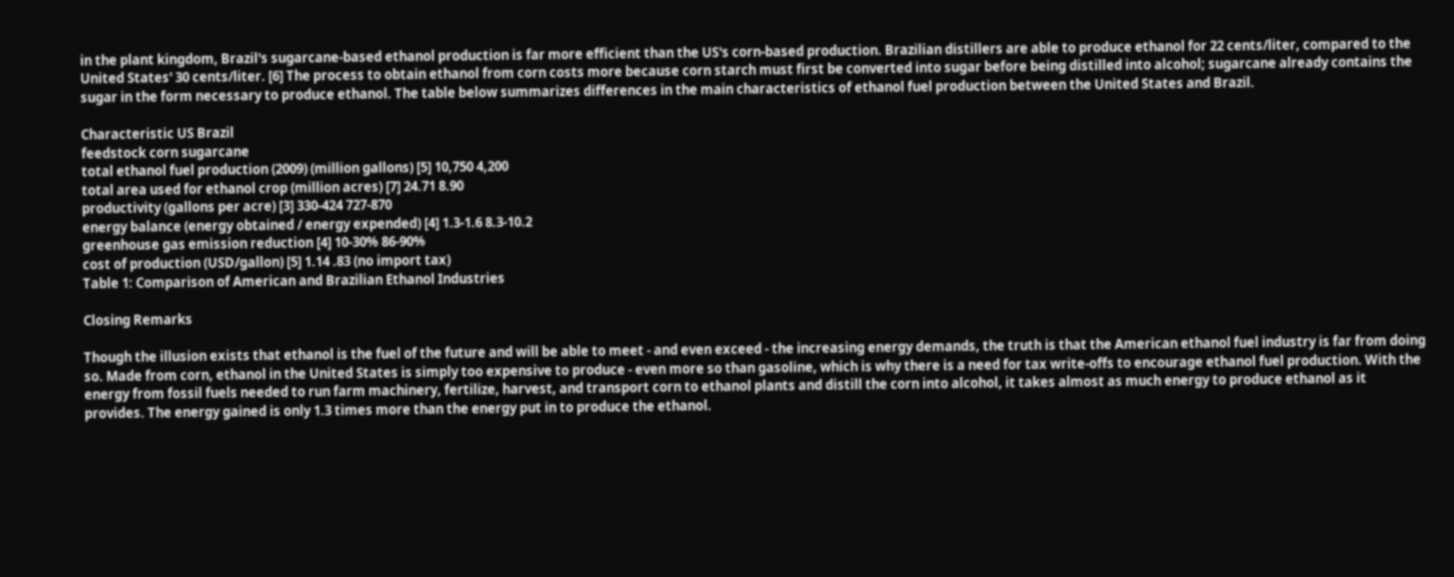in the plant kingdom, Brazil's sugarcane-based ethanol production is far more efficient than the US's corn-based production. Brazilian distillers are able to produce ethanol for 22 cents/liter, compared to the United States' 30 cents/liter. [6] The process to obtain ethanol from corn costs more because corn starch must first be converted into sugar before being distilled into alcohol; sugarcane already contains the sugar in the form necessary to produce ethanol. The table below summarizes differences in the main characteristics of ethanol fuel production between the United States and Brazil.

Characteristic US Brazil
feedstock corn sugarcane
total ethanol fuel production (2009) (million gallons) [5] 10,750 4,200
total area used for ethanol crop (million acres) [7] 24.71 8.90
productivity (gallons per acre) [3] 330-424 727-870
energy balance (energy obtained / energy expended) [4] 1.3-1.6 8.3-10.2
greenhouse gas emission reduction [4] 10-30% 86-90%
cost of production (USD/gallon) [5] 1.14 .83 (no import tax)
Table 1: Comparison of American and Brazilian Ethanol Industries

Closing Remarks

Though the illusion exists that ethanol is the fuel of the future and will be able to meet - and even exceed - the increasing energy demands, the truth is that the American ethanol fuel industry is far from doing so. Made from corn, ethanol in the United States is simply too expensive to produce - even more so than gasoline, which is why there is a need for tax write-offs to encourage ethanol fuel production. With the energy from fossil fuels needed to run farm machinery, fertilize, harvest, and transport corn to ethanol plants and distill the corn into alcohol, it takes almost as much energy to produce ethanol as it provides. The energy gained is only 1.3 times more than the energy put in to produce the ethanol.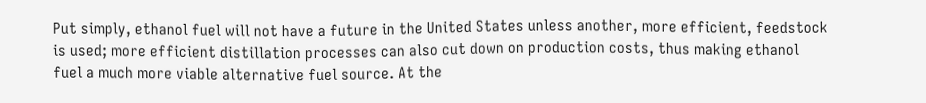Put simply, ethanol fuel will not have a future in the United States unless another, more efficient, feedstock is used; more efficient distillation processes can also cut down on production costs, thus making ethanol fuel a much more viable alternative fuel source. At the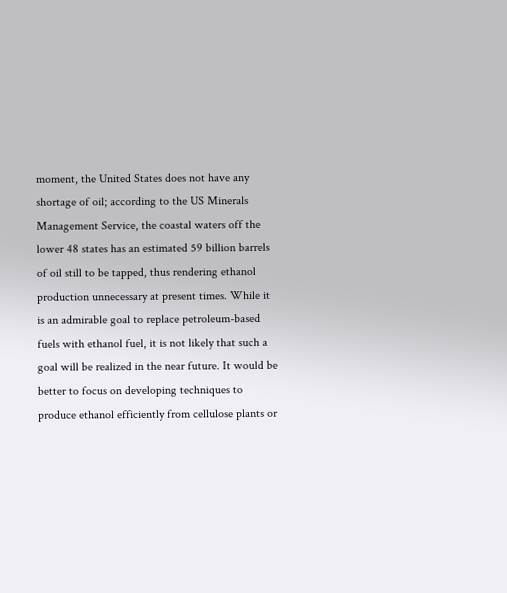moment, the United States does not have any shortage of oil; according to the US Minerals Management Service, the coastal waters off the lower 48 states has an estimated 59 billion barrels of oil still to be tapped, thus rendering ethanol production unnecessary at present times. While it is an admirable goal to replace petroleum-based fuels with ethanol fuel, it is not likely that such a goal will be realized in the near future. It would be better to focus on developing techniques to produce ethanol efficiently from cellulose plants or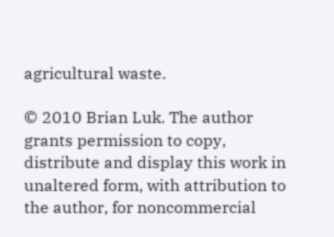agricultural waste.

© 2010 Brian Luk. The author grants permission to copy, distribute and display this work in unaltered form, with attribution to the author, for noncommercial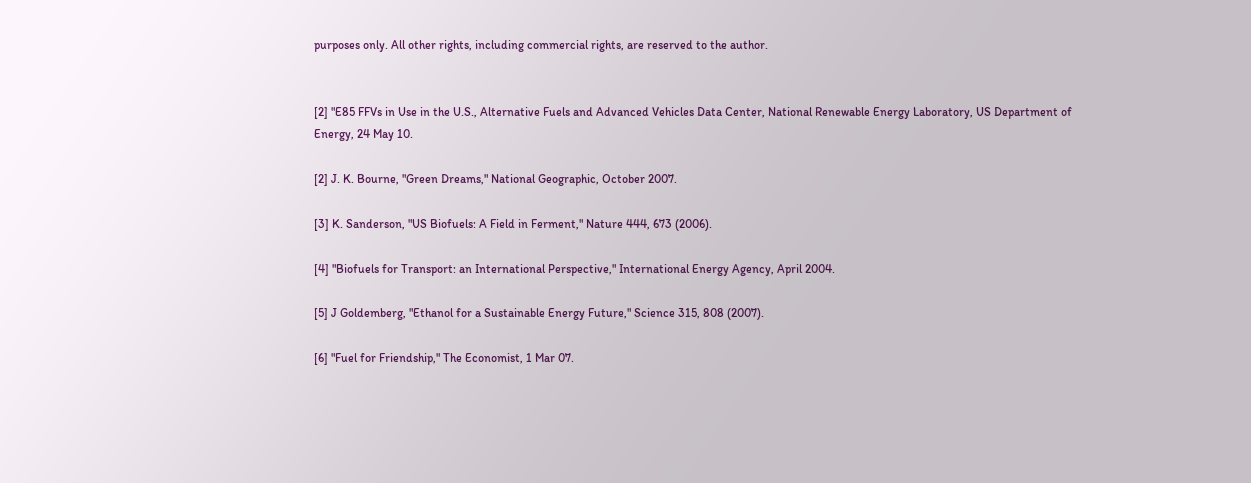purposes only. All other rights, including commercial rights, are reserved to the author.


[2] "E85 FFVs in Use in the U.S., Alternative Fuels and Advanced Vehicles Data Center, National Renewable Energy Laboratory, US Department of Energy, 24 May 10.

[2] J. K. Bourne, "Green Dreams," National Geographic, October 2007.

[3] K. Sanderson, "US Biofuels: A Field in Ferment," Nature 444, 673 (2006).

[4] "Biofuels for Transport: an International Perspective," International Energy Agency, April 2004.

[5] J Goldemberg, "Ethanol for a Sustainable Energy Future," Science 315, 808 (2007).

[6] "Fuel for Friendship," The Economist, 1 Mar 07.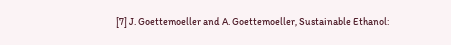[7] J. Goettemoeller and A. Goettemoeller, Sustainable Ethanol: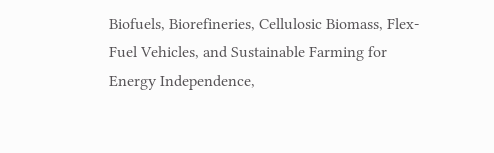Biofuels, Biorefineries, Cellulosic Biomass, Flex-Fuel Vehicles, and Sustainable Farming for Energy Independence,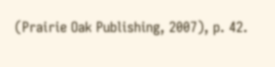(Prairie Oak Publishing, 2007), p. 42.